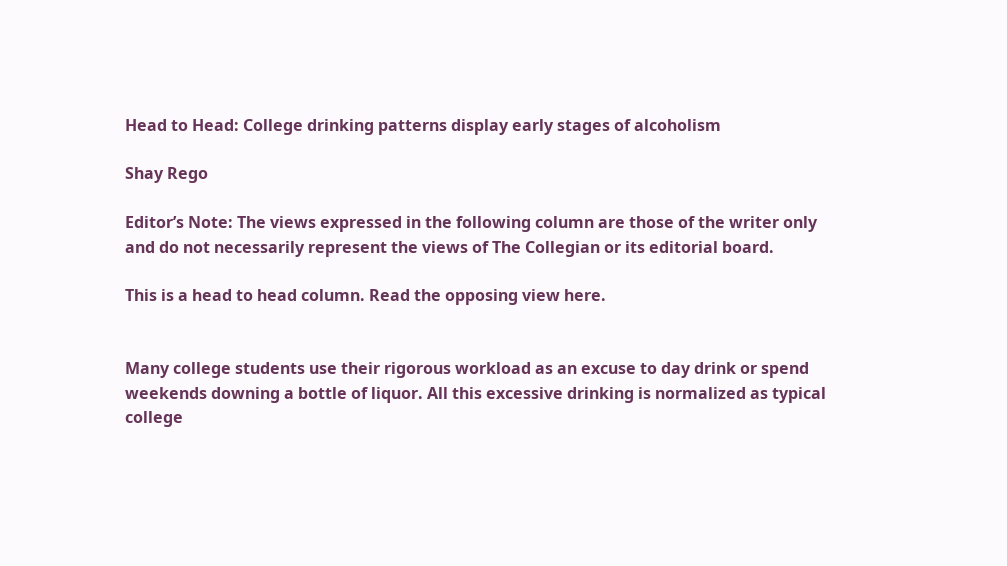Head to Head: College drinking patterns display early stages of alcoholism

Shay Rego

Editor’s Note: The views expressed in the following column are those of the writer only and do not necessarily represent the views of The Collegian or its editorial board.

This is a head to head column. Read the opposing view here.


Many college students use their rigorous workload as an excuse to day drink or spend weekends downing a bottle of liquor. All this excessive drinking is normalized as typical college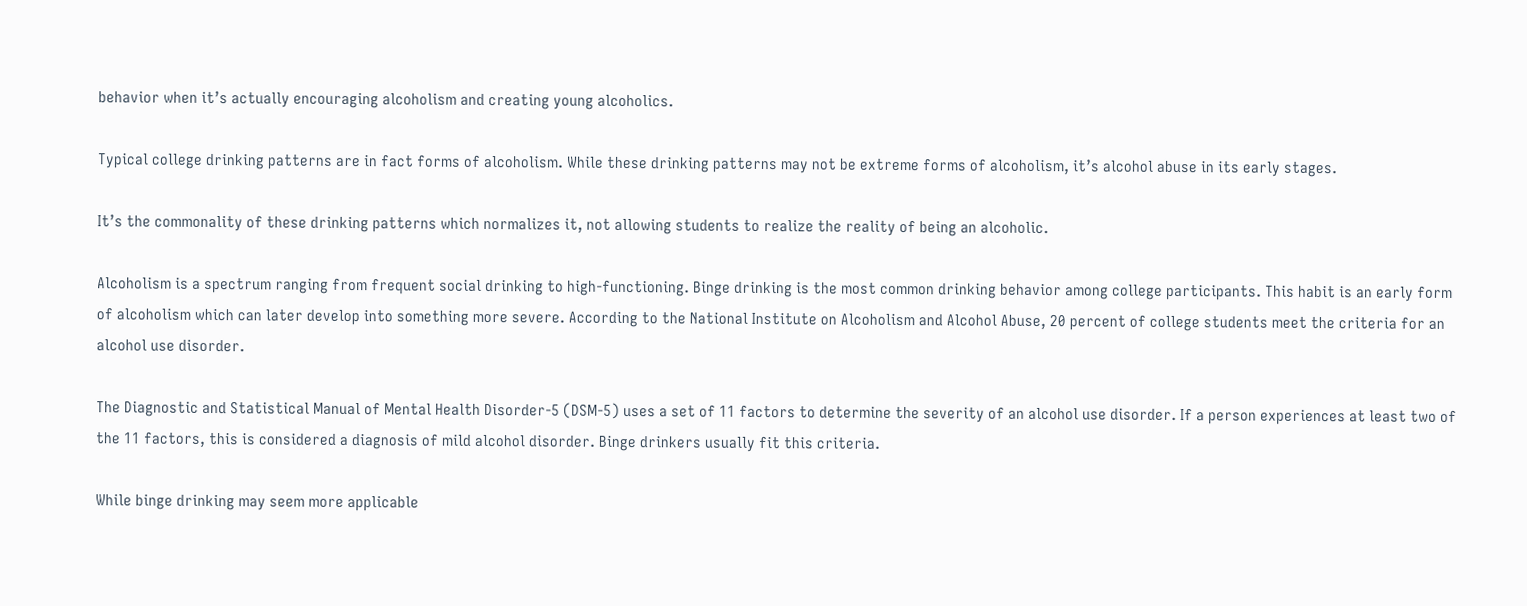behavior when it’s actually encouraging alcoholism and creating young alcoholics.

Typical college drinking patterns are in fact forms of alcoholism. While these drinking patterns may not be extreme forms of alcoholism, it’s alcohol abuse in its early stages.

It’s the commonality of these drinking patterns which normalizes it, not allowing students to realize the reality of being an alcoholic.

Alcoholism is a spectrum ranging from frequent social drinking to high-functioning. Binge drinking is the most common drinking behavior among college participants. This habit is an early form of alcoholism which can later develop into something more severe. According to the National Institute on Alcoholism and Alcohol Abuse, 20 percent of college students meet the criteria for an alcohol use disorder.

The Diagnostic and Statistical Manual of Mental Health Disorder-5 (DSM-5) uses a set of 11 factors to determine the severity of an alcohol use disorder. If a person experiences at least two of the 11 factors, this is considered a diagnosis of mild alcohol disorder. Binge drinkers usually fit this criteria.

While binge drinking may seem more applicable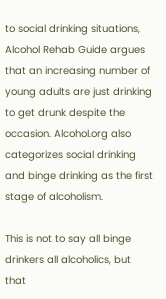to social drinking situations, Alcohol Rehab Guide argues that an increasing number of young adults are just drinking to get drunk despite the occasion. Alcohol.org also categorizes social drinking and binge drinking as the first stage of alcoholism.

This is not to say all binge drinkers all alcoholics, but that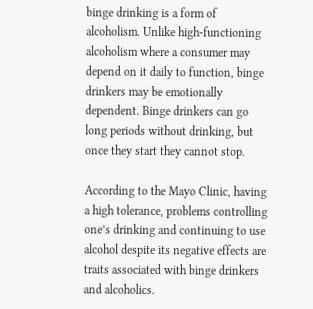binge drinking is a form of alcoholism. Unlike high-functioning alcoholism where a consumer may depend on it daily to function, binge drinkers may be emotionally dependent. Binge drinkers can go long periods without drinking, but once they start they cannot stop.

According to the Mayo Clinic, having a high tolerance, problems controlling one’s drinking and continuing to use alcohol despite its negative effects are traits associated with binge drinkers and alcoholics.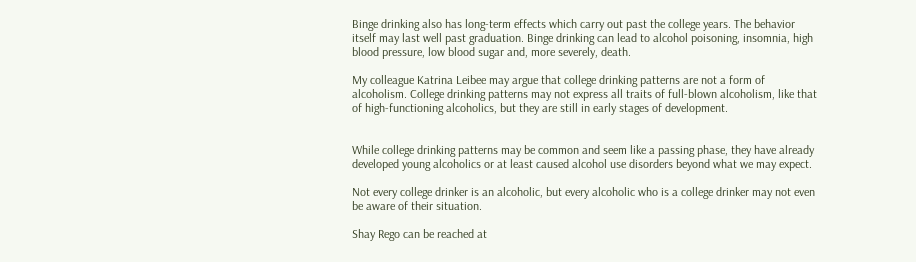Binge drinking also has long-term effects which carry out past the college years. The behavior itself may last well past graduation. Binge drinking can lead to alcohol poisoning, insomnia, high blood pressure, low blood sugar and, more severely, death.

My colleague Katrina Leibee may argue that college drinking patterns are not a form of alcoholism. College drinking patterns may not express all traits of full-blown alcoholism, like that of high-functioning alcoholics, but they are still in early stages of development.


While college drinking patterns may be common and seem like a passing phase, they have already developed young alcoholics or at least caused alcohol use disorders beyond what we may expect.

Not every college drinker is an alcoholic, but every alcoholic who is a college drinker may not even be aware of their situation.

Shay Rego can be reached at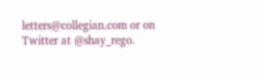letters@collegian.com or on Twitter at @shay_rego.